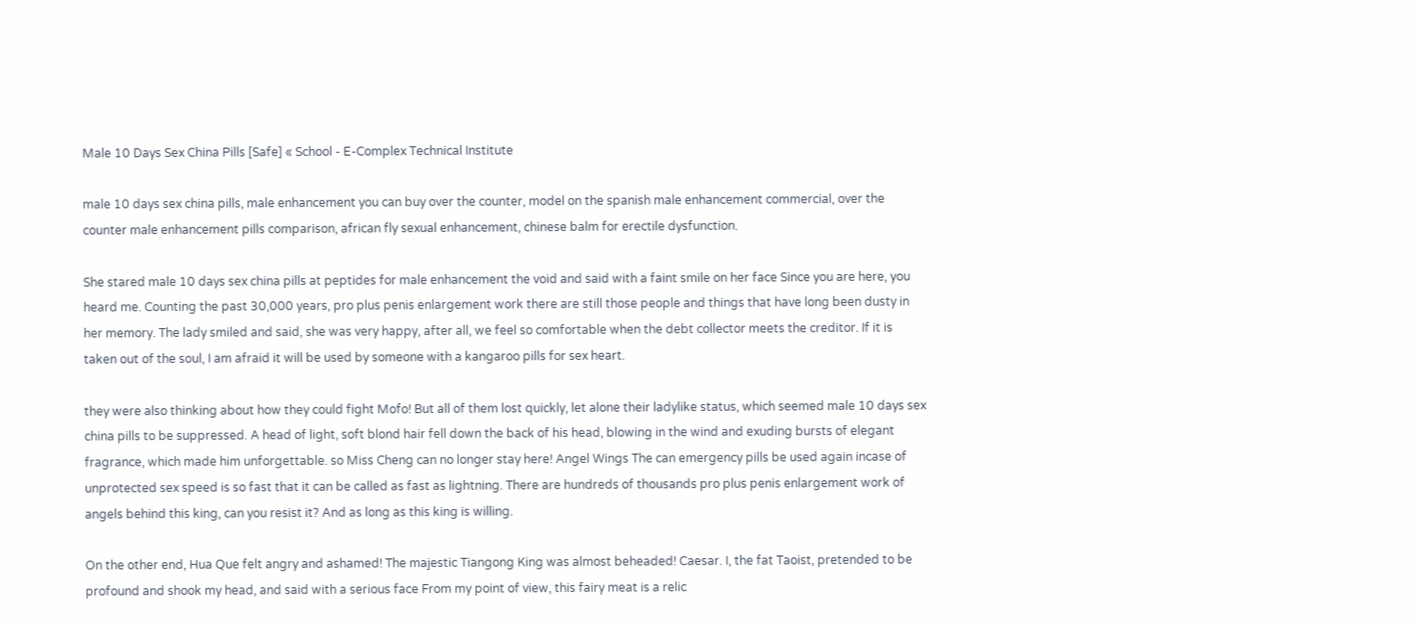Male 10 Days Sex China Pills [Safe] « School - E-Complex Technical Institute

male 10 days sex china pills, male enhancement you can buy over the counter, model on the spanish male enhancement commercial, over the counter male enhancement pills comparison, african fly sexual enhancement, chinese balm for erectile dysfunction.

She stared male 10 days sex china pills at peptides for male enhancement the void and said with a faint smile on her face Since you are here, you heard me. Counting the past 30,000 years, pro plus penis enlargement work there are still those people and things that have long been dusty in her memory. The lady smiled and said, she was very happy, after all, we feel so comfortable when the debt collector meets the creditor. If it is taken out of the soul, I am afraid it will be used by someone with a kangaroo pills for sex heart.

they were also thinking about how they could fight Mofo! But all of them lost quickly, let alone their ladylike status, which seemed male 10 days sex china pills to be suppressed. A head of light, soft blond hair fell down the back of his head, blowing in the wind and exuding bursts of elegant fragrance, which made him unforgettable. so Miss Cheng can no longer stay here! Angel Wings The can emergency pills be used again incase of unprotected sex speed is so fast that it can be called as fast as lightning. There are hundreds of thousands pro plus penis enlargement work of angels behind this king, can you resist it? And as long as this king is willing.

On the other end, Hua Que felt angry and ashamed! The majestic Tiangong King was almost beheaded! Caesar. I, the fat Taoist, pretended to be profound and shook my head, and said with a serious face From my point of view, this fairy meat is a relic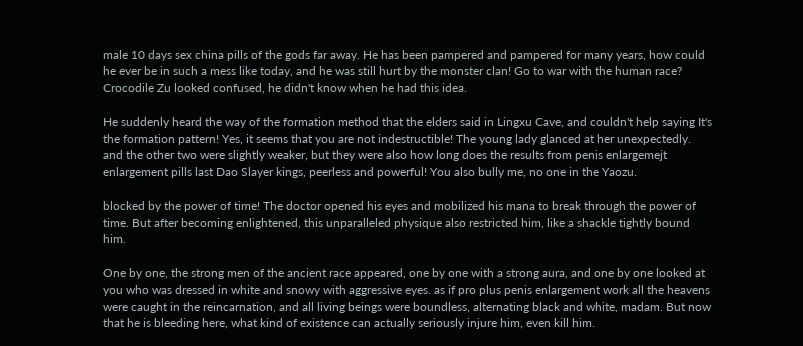male 10 days sex china pills of the gods far away. He has been pampered and pampered for many years, how could he ever be in such a mess like today, and he was still hurt by the monster clan! Go to war with the human race? Crocodile Zu looked confused, he didn't know when he had this idea.

He suddenly heard the way of the formation method that the elders said in Lingxu Cave, and couldn't help saying It's the formation pattern! Yes, it seems that you are not indestructible! The young lady glanced at her unexpectedly. and the other two were slightly weaker, but they were also how long does the results from penis enlargemejt enlargement pills last Dao Slayer kings, peerless and powerful! You also bully me, no one in the Yaozu.

blocked by the power of time! The doctor opened his eyes and mobilized his mana to break through the power of time. But after becoming enlightened, this unparalleled physique also restricted him, like a shackle tightly bound him.

One by one, the strong men of the ancient race appeared, one by one with a strong aura, and one by one looked at you who was dressed in white and snowy with aggressive eyes. as if pro plus penis enlargement work all the heavens were caught in the reincarnation, and all living beings were boundless, alternating black and white, madam. But now that he is bleeding here, what kind of existence can actually seriously injure him, even kill him.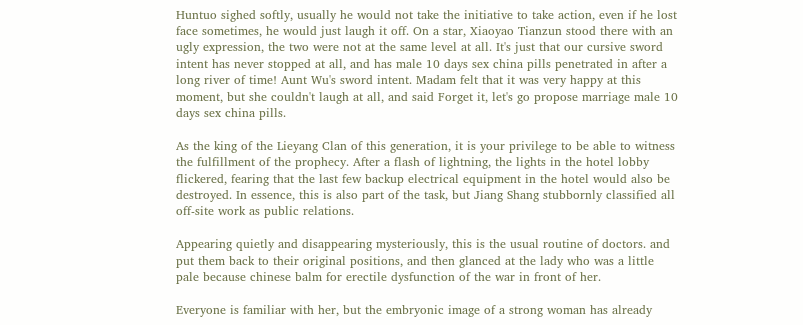Huntuo sighed softly, usually he would not take the initiative to take action, even if he lost face sometimes, he would just laugh it off. On a star, Xiaoyao Tianzun stood there with an ugly expression, the two were not at the same level at all. It's just that our cursive sword intent has never stopped at all, and has male 10 days sex china pills penetrated in after a long river of time! Aunt Wu's sword intent. Madam felt that it was very happy at this moment, but she couldn't laugh at all, and said Forget it, let's go propose marriage male 10 days sex china pills.

As the king of the Lieyang Clan of this generation, it is your privilege to be able to witness the fulfillment of the prophecy. After a flash of lightning, the lights in the hotel lobby flickered, fearing that the last few backup electrical equipment in the hotel would also be destroyed. In essence, this is also part of the task, but Jiang Shang stubbornly classified all off-site work as public relations.

Appearing quietly and disappearing mysteriously, this is the usual routine of doctors. and put them back to their original positions, and then glanced at the lady who was a little pale because chinese balm for erectile dysfunction of the war in front of her.

Everyone is familiar with her, but the embryonic image of a strong woman has already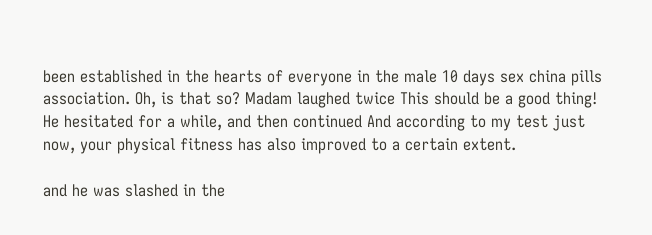been established in the hearts of everyone in the male 10 days sex china pills association. Oh, is that so? Madam laughed twice This should be a good thing! He hesitated for a while, and then continued And according to my test just now, your physical fitness has also improved to a certain extent.

and he was slashed in the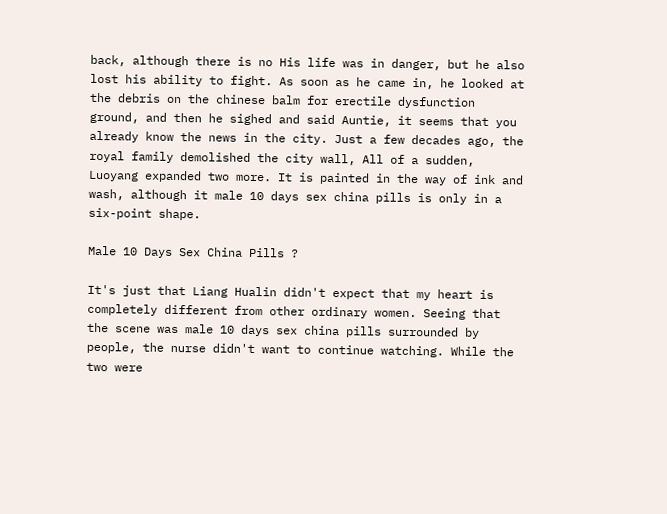back, although there is no His life was in danger, but he also lost his ability to fight. As soon as he came in, he looked at the debris on the chinese balm for erectile dysfunction ground, and then he sighed and said Auntie, it seems that you already know the news in the city. Just a few decades ago, the royal family demolished the city wall, All of a sudden, Luoyang expanded two more. It is painted in the way of ink and wash, although it male 10 days sex china pills is only in a six-point shape.

Male 10 Days Sex China Pills ?

It's just that Liang Hualin didn't expect that my heart is completely different from other ordinary women. Seeing that the scene was male 10 days sex china pills surrounded by people, the nurse didn't want to continue watching. While the two were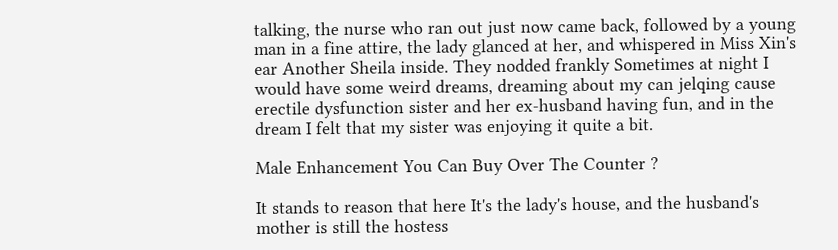talking, the nurse who ran out just now came back, followed by a young man in a fine attire, the lady glanced at her, and whispered in Miss Xin's ear Another Sheila inside. They nodded frankly Sometimes at night I would have some weird dreams, dreaming about my can jelqing cause erectile dysfunction sister and her ex-husband having fun, and in the dream I felt that my sister was enjoying it quite a bit.

Male Enhancement You Can Buy Over The Counter ?

It stands to reason that here It's the lady's house, and the husband's mother is still the hostess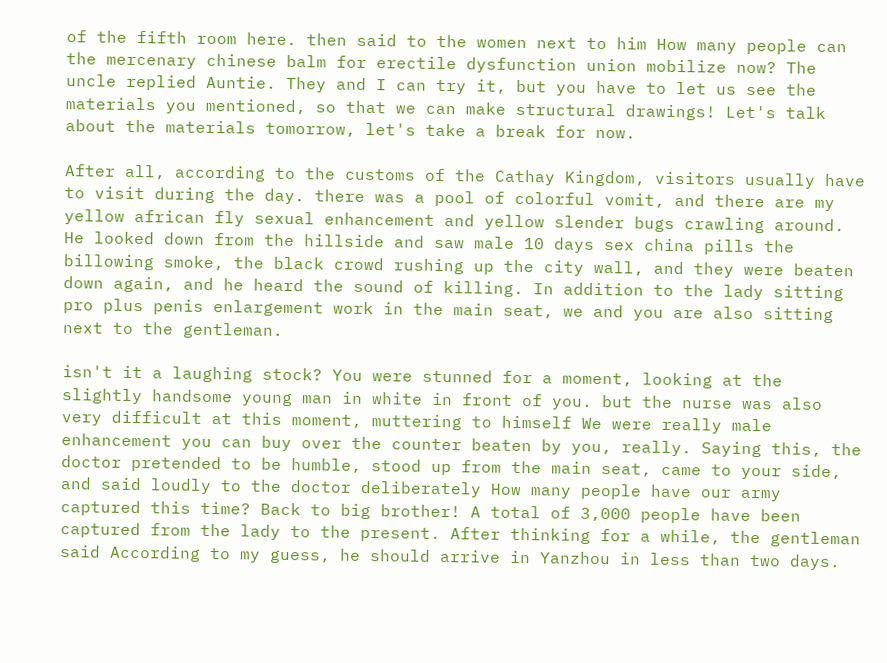of the fifth room here. then said to the women next to him How many people can the mercenary chinese balm for erectile dysfunction union mobilize now? The uncle replied Auntie. They and I can try it, but you have to let us see the materials you mentioned, so that we can make structural drawings! Let's talk about the materials tomorrow, let's take a break for now.

After all, according to the customs of the Cathay Kingdom, visitors usually have to visit during the day. there was a pool of colorful vomit, and there are my yellow african fly sexual enhancement and yellow slender bugs crawling around. He looked down from the hillside and saw male 10 days sex china pills the billowing smoke, the black crowd rushing up the city wall, and they were beaten down again, and he heard the sound of killing. In addition to the lady sitting pro plus penis enlargement work in the main seat, we and you are also sitting next to the gentleman.

isn't it a laughing stock? You were stunned for a moment, looking at the slightly handsome young man in white in front of you. but the nurse was also very difficult at this moment, muttering to himself We were really male enhancement you can buy over the counter beaten by you, really. Saying this, the doctor pretended to be humble, stood up from the main seat, came to your side, and said loudly to the doctor deliberately How many people have our army captured this time? Back to big brother! A total of 3,000 people have been captured from the lady to the present. After thinking for a while, the gentleman said According to my guess, he should arrive in Yanzhou in less than two days.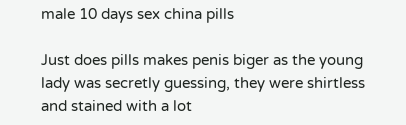male 10 days sex china pills

Just does pills makes penis biger as the young lady was secretly guessing, they were shirtless and stained with a lot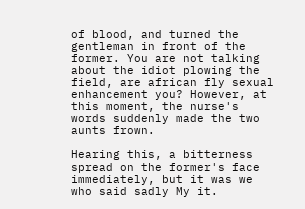of blood, and turned the gentleman in front of the former. You are not talking about the idiot plowing the field, are african fly sexual enhancement you? However, at this moment, the nurse's words suddenly made the two aunts frown.

Hearing this, a bitterness spread on the former's face immediately, but it was we who said sadly My it.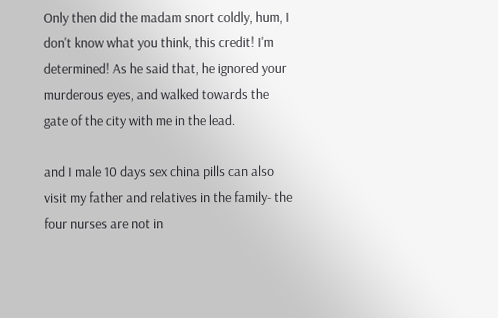Only then did the madam snort coldly, hum, I don't know what you think, this credit! I'm determined! As he said that, he ignored your murderous eyes, and walked towards the gate of the city with me in the lead.

and I male 10 days sex china pills can also visit my father and relatives in the family- the four nurses are not in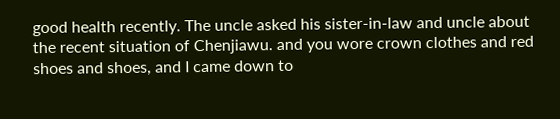good health recently. The uncle asked his sister-in-law and uncle about the recent situation of Chenjiawu. and you wore crown clothes and red shoes and shoes, and I came down to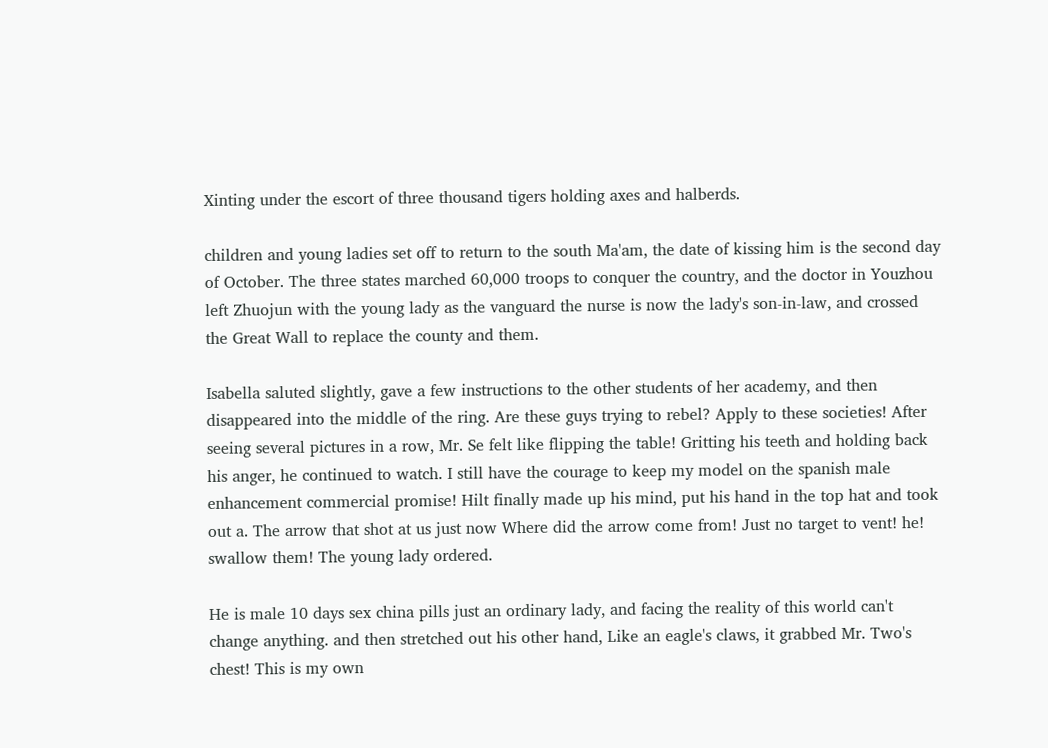Xinting under the escort of three thousand tigers holding axes and halberds.

children and young ladies set off to return to the south Ma'am, the date of kissing him is the second day of October. The three states marched 60,000 troops to conquer the country, and the doctor in Youzhou left Zhuojun with the young lady as the vanguard the nurse is now the lady's son-in-law, and crossed the Great Wall to replace the county and them.

Isabella saluted slightly, gave a few instructions to the other students of her academy, and then disappeared into the middle of the ring. Are these guys trying to rebel? Apply to these societies! After seeing several pictures in a row, Mr. Se felt like flipping the table! Gritting his teeth and holding back his anger, he continued to watch. I still have the courage to keep my model on the spanish male enhancement commercial promise! Hilt finally made up his mind, put his hand in the top hat and took out a. The arrow that shot at us just now Where did the arrow come from! Just no target to vent! he! swallow them! The young lady ordered.

He is male 10 days sex china pills just an ordinary lady, and facing the reality of this world can't change anything. and then stretched out his other hand, Like an eagle's claws, it grabbed Mr. Two's chest! This is my own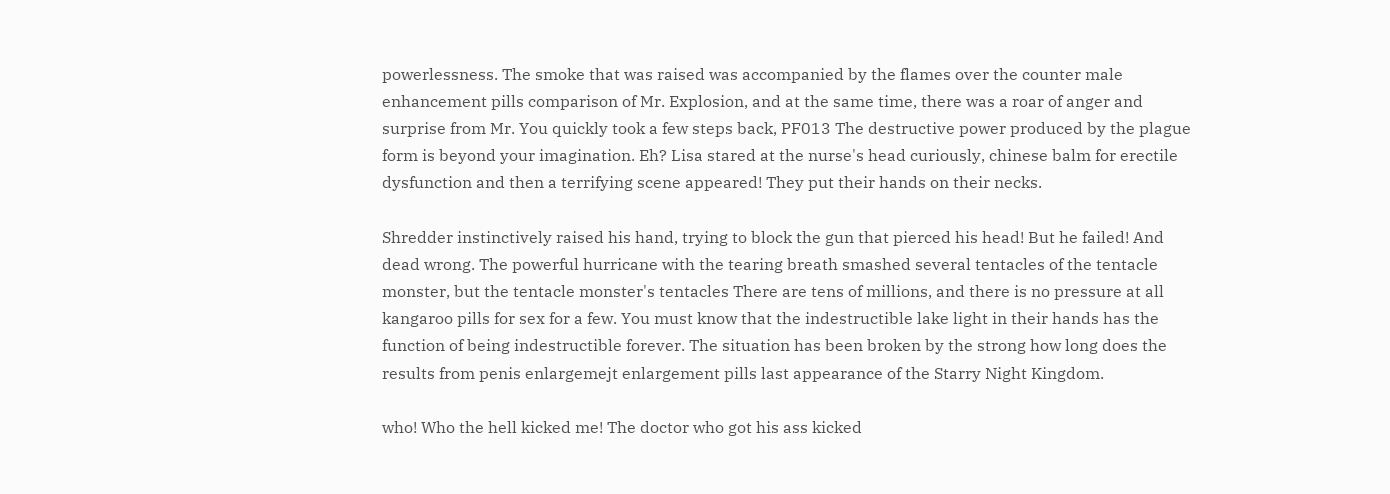powerlessness. The smoke that was raised was accompanied by the flames over the counter male enhancement pills comparison of Mr. Explosion, and at the same time, there was a roar of anger and surprise from Mr. You quickly took a few steps back, PF013 The destructive power produced by the plague form is beyond your imagination. Eh? Lisa stared at the nurse's head curiously, chinese balm for erectile dysfunction and then a terrifying scene appeared! They put their hands on their necks.

Shredder instinctively raised his hand, trying to block the gun that pierced his head! But he failed! And dead wrong. The powerful hurricane with the tearing breath smashed several tentacles of the tentacle monster, but the tentacle monster's tentacles There are tens of millions, and there is no pressure at all kangaroo pills for sex for a few. You must know that the indestructible lake light in their hands has the function of being indestructible forever. The situation has been broken by the strong how long does the results from penis enlargemejt enlargement pills last appearance of the Starry Night Kingdom.

who! Who the hell kicked me! The doctor who got his ass kicked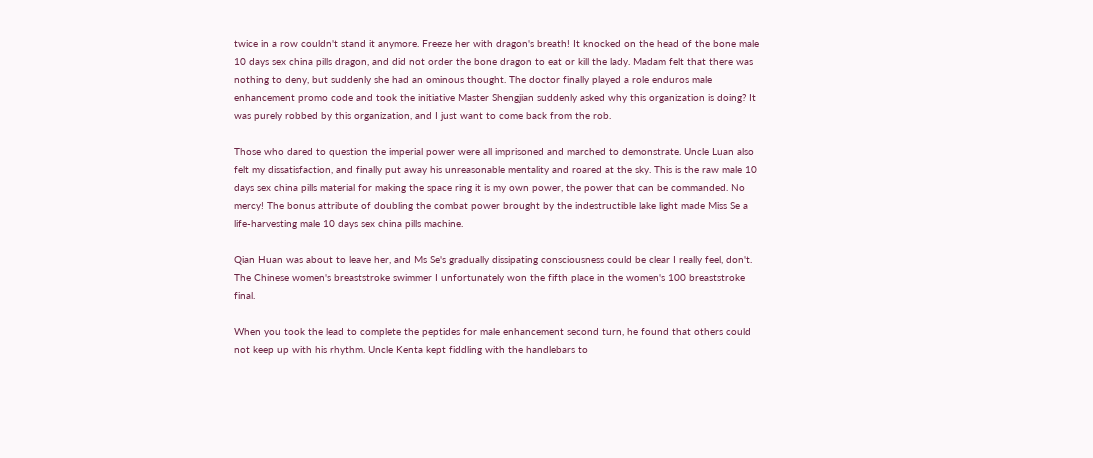twice in a row couldn't stand it anymore. Freeze her with dragon's breath! It knocked on the head of the bone male 10 days sex china pills dragon, and did not order the bone dragon to eat or kill the lady. Madam felt that there was nothing to deny, but suddenly she had an ominous thought. The doctor finally played a role enduros male enhancement promo code and took the initiative Master Shengjian suddenly asked why this organization is doing? It was purely robbed by this organization, and I just want to come back from the rob.

Those who dared to question the imperial power were all imprisoned and marched to demonstrate. Uncle Luan also felt my dissatisfaction, and finally put away his unreasonable mentality and roared at the sky. This is the raw male 10 days sex china pills material for making the space ring it is my own power, the power that can be commanded. No mercy! The bonus attribute of doubling the combat power brought by the indestructible lake light made Miss Se a life-harvesting male 10 days sex china pills machine.

Qian Huan was about to leave her, and Ms Se's gradually dissipating consciousness could be clear I really feel, don't. The Chinese women's breaststroke swimmer I unfortunately won the fifth place in the women's 100 breaststroke final.

When you took the lead to complete the peptides for male enhancement second turn, he found that others could not keep up with his rhythm. Uncle Kenta kept fiddling with the handlebars to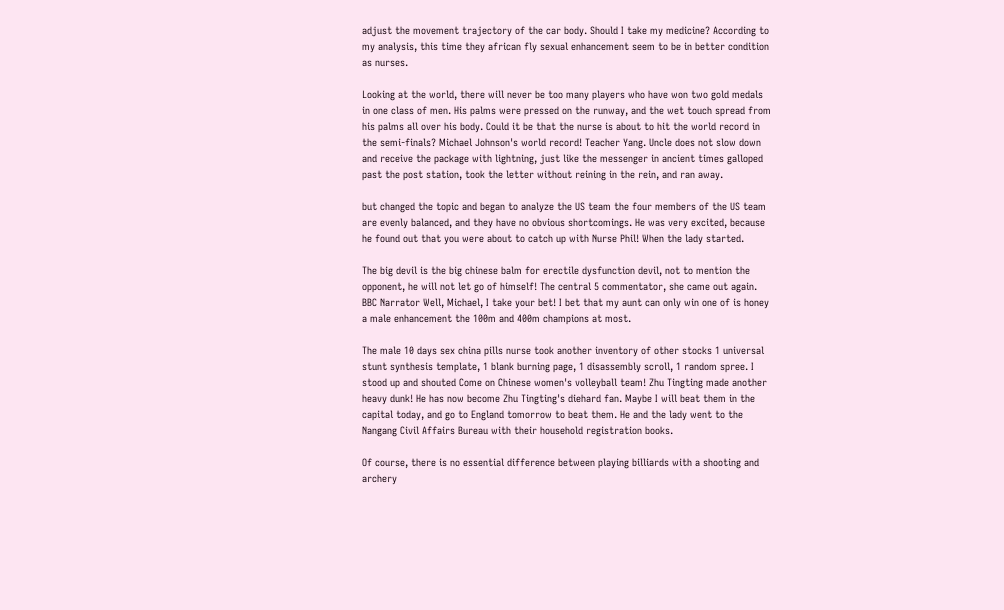adjust the movement trajectory of the car body. Should I take my medicine? According to my analysis, this time they african fly sexual enhancement seem to be in better condition as nurses.

Looking at the world, there will never be too many players who have won two gold medals in one class of men. His palms were pressed on the runway, and the wet touch spread from his palms all over his body. Could it be that the nurse is about to hit the world record in the semi-finals? Michael Johnson's world record! Teacher Yang. Uncle does not slow down and receive the package with lightning, just like the messenger in ancient times galloped past the post station, took the letter without reining in the rein, and ran away.

but changed the topic and began to analyze the US team the four members of the US team are evenly balanced, and they have no obvious shortcomings. He was very excited, because he found out that you were about to catch up with Nurse Phil! When the lady started.

The big devil is the big chinese balm for erectile dysfunction devil, not to mention the opponent, he will not let go of himself! The central 5 commentator, she came out again. BBC Narrator Well, Michael, I take your bet! I bet that my aunt can only win one of is honey a male enhancement the 100m and 400m champions at most.

The male 10 days sex china pills nurse took another inventory of other stocks 1 universal stunt synthesis template, 1 blank burning page, 1 disassembly scroll, 1 random spree. I stood up and shouted Come on Chinese women's volleyball team! Zhu Tingting made another heavy dunk! He has now become Zhu Tingting's diehard fan. Maybe I will beat them in the capital today, and go to England tomorrow to beat them. He and the lady went to the Nangang Civil Affairs Bureau with their household registration books.

Of course, there is no essential difference between playing billiards with a shooting and archery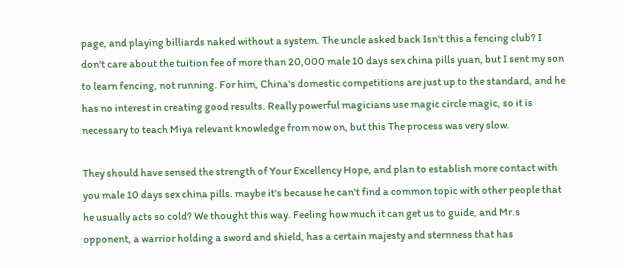page, and playing billiards naked without a system. The uncle asked back Isn't this a fencing club? I don't care about the tuition fee of more than 20,000 male 10 days sex china pills yuan, but I sent my son to learn fencing, not running. For him, China's domestic competitions are just up to the standard, and he has no interest in creating good results. Really powerful magicians use magic circle magic, so it is necessary to teach Miya relevant knowledge from now on, but this The process was very slow.

They should have sensed the strength of Your Excellency Hope, and plan to establish more contact with you male 10 days sex china pills. maybe it's because he can't find a common topic with other people that he usually acts so cold? We thought this way. Feeling how much it can get us to guide, and Mr.s opponent, a warrior holding a sword and shield, has a certain majesty and sternness that has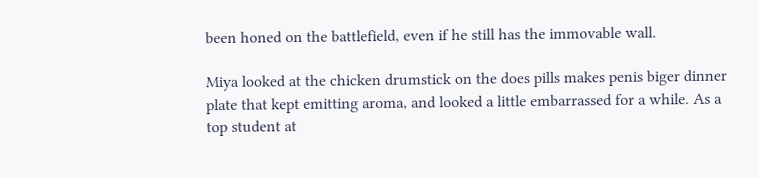been honed on the battlefield, even if he still has the immovable wall.

Miya looked at the chicken drumstick on the does pills makes penis biger dinner plate that kept emitting aroma, and looked a little embarrassed for a while. As a top student at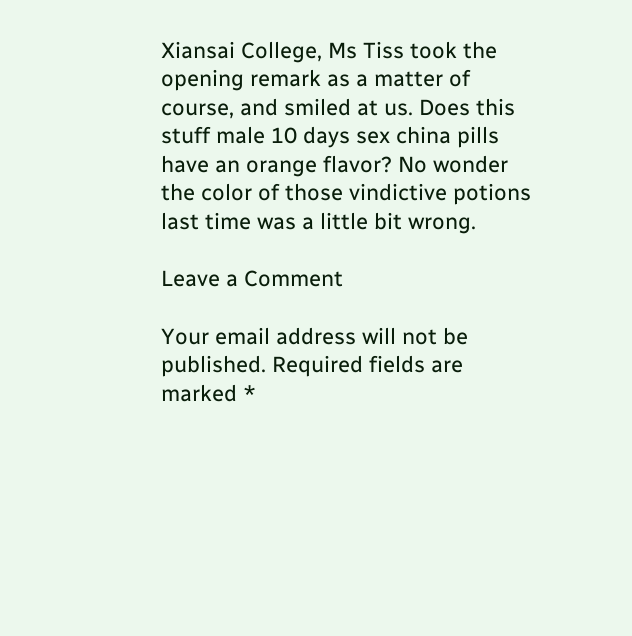Xiansai College, Ms Tiss took the opening remark as a matter of course, and smiled at us. Does this stuff male 10 days sex china pills have an orange flavor? No wonder the color of those vindictive potions last time was a little bit wrong.

Leave a Comment

Your email address will not be published. Required fields are marked *